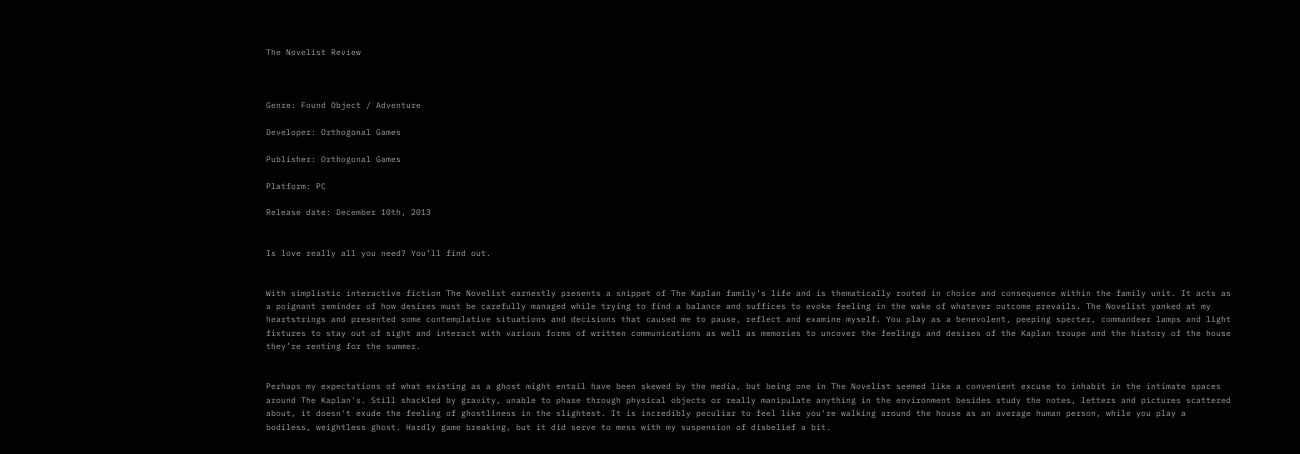The Novelist Review



Genre: Found Object / Adventure

Developer: Orthogonal Games

Publisher: Orthogonal Games

Platform: PC

Release date: December 10th, 2013


Is love really all you need? You’ll find out.


With simplistic interactive fiction The Novelist earnestly presents a snippet of The Kaplan family’s life and is thematically rooted in choice and consequence within the family unit. It acts as a poignant reminder of how desires must be carefully managed while trying to find a balance and suffices to evoke feeling in the wake of whatever outcome prevails. The Novelist yanked at my heartstrings and presented some contemplative situations and decisions that caused me to pause, reflect and examine myself. You play as a benevolent, peeping specter, commandeer lamps and light fixtures to stay out of sight and interact with various forms of written communications as well as memories to uncover the feelings and desires of the Kaplan troupe and the history of the house they’re renting for the summer.


Perhaps my expectations of what existing as a ghost might entail have been skewed by the media, but being one in The Novelist seemed like a convenient excuse to inhabit in the intimate spaces around The Kaplan's. Still shackled by gravity, unable to phase through physical objects or really manipulate anything in the environment besides study the notes, letters and pictures scattered about, it doesn't exude the feeling of ghostliness in the slightest. It is incredibly peculiar to feel like you're walking around the house as an average human person, while you play a bodiless, weightless ghost. Hardly game breaking, but it did serve to mess with my suspension of disbelief a bit.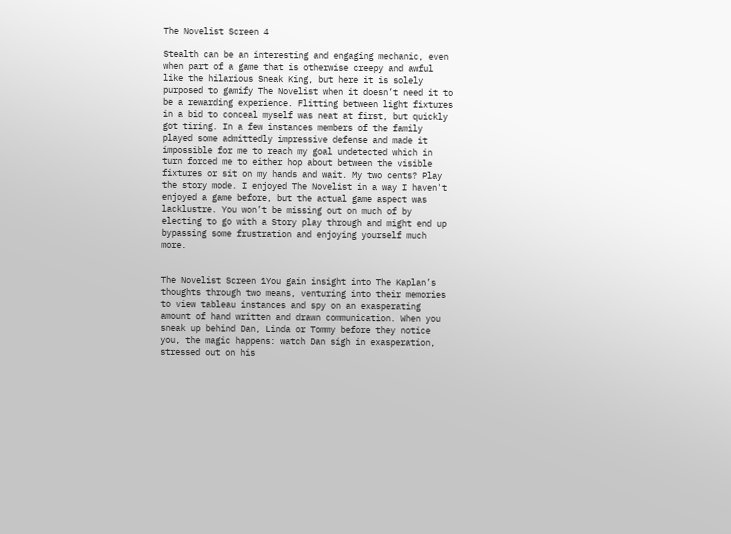The Novelist Screen 4

Stealth can be an interesting and engaging mechanic, even when part of a game that is otherwise creepy and awful like the hilarious Sneak King, but here it is solely purposed to gamify The Novelist when it doesn’t need it to be a rewarding experience. Flitting between light fixtures in a bid to conceal myself was neat at first, but quickly got tiring. In a few instances members of the family played some admittedly impressive defense and made it impossible for me to reach my goal undetected which in turn forced me to either hop about between the visible fixtures or sit on my hands and wait. My two cents? Play the story mode. I enjoyed The Novelist in a way I haven't enjoyed a game before, but the actual game aspect was lacklustre. You won’t be missing out on much of by electing to go with a Story play through and might end up bypassing some frustration and enjoying yourself much more.


The Novelist Screen 1You gain insight into The Kaplan’s thoughts through two means, venturing into their memories to view tableau instances and spy on an exasperating amount of hand written and drawn communication. When you sneak up behind Dan, Linda or Tommy before they notice you, the magic happens: watch Dan sigh in exasperation, stressed out on his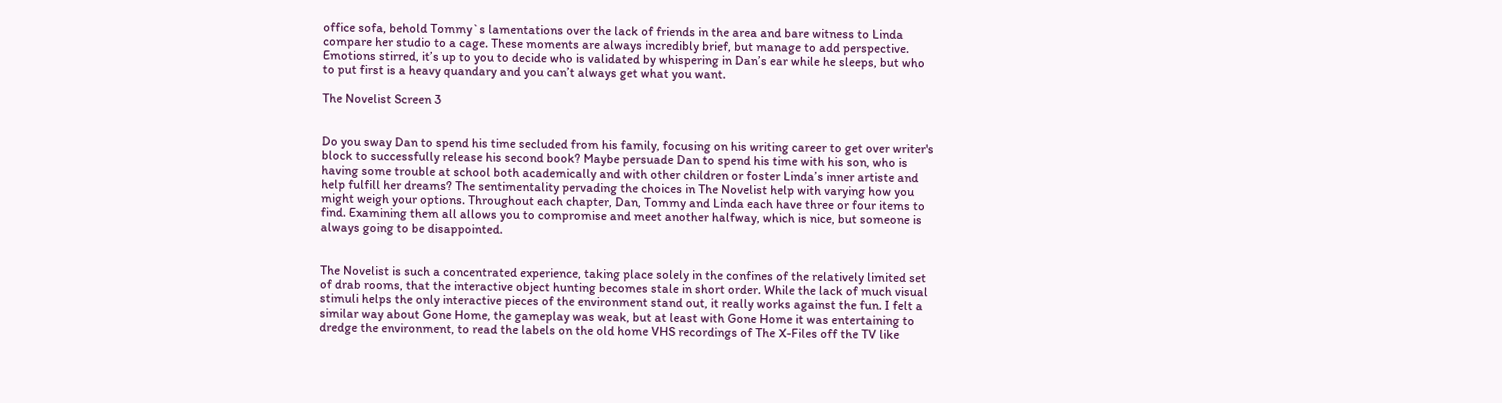office sofa, behold Tommy`s lamentations over the lack of friends in the area and bare witness to Linda compare her studio to a cage. These moments are always incredibly brief, but manage to add perspective. Emotions stirred, it’s up to you to decide who is validated by whispering in Dan’s ear while he sleeps, but who to put first is a heavy quandary and you can’t always get what you want.

The Novelist Screen 3


Do you sway Dan to spend his time secluded from his family, focusing on his writing career to get over writer's block to successfully release his second book? Maybe persuade Dan to spend his time with his son, who is having some trouble at school both academically and with other children or foster Linda’s inner artiste and help fulfill her dreams? The sentimentality pervading the choices in The Novelist help with varying how you might weigh your options. Throughout each chapter, Dan, Tommy and Linda each have three or four items to find. Examining them all allows you to compromise and meet another halfway, which is nice, but someone is always going to be disappointed.


The Novelist is such a concentrated experience, taking place solely in the confines of the relatively limited set of drab rooms, that the interactive object hunting becomes stale in short order. While the lack of much visual stimuli helps the only interactive pieces of the environment stand out, it really works against the fun. I felt a similar way about Gone Home, the gameplay was weak, but at least with Gone Home it was entertaining to dredge the environment, to read the labels on the old home VHS recordings of The X-Files off the TV like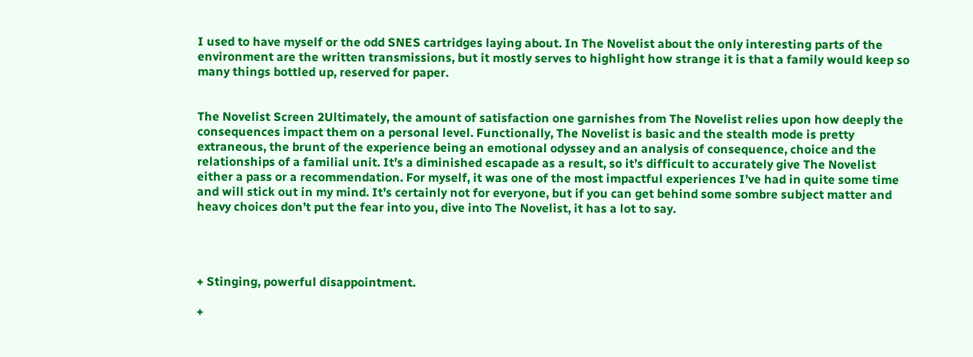I used to have myself or the odd SNES cartridges laying about. In The Novelist about the only interesting parts of the environment are the written transmissions, but it mostly serves to highlight how strange it is that a family would keep so many things bottled up, reserved for paper.


The Novelist Screen 2Ultimately, the amount of satisfaction one garnishes from The Novelist relies upon how deeply the consequences impact them on a personal level. Functionally, The Novelist is basic and the stealth mode is pretty extraneous, the brunt of the experience being an emotional odyssey and an analysis of consequence, choice and the relationships of a familial unit. It’s a diminished escapade as a result, so it’s difficult to accurately give The Novelist either a pass or a recommendation. For myself, it was one of the most impactful experiences I’ve had in quite some time and will stick out in my mind. It’s certainly not for everyone, but if you can get behind some sombre subject matter and heavy choices don’t put the fear into you, dive into The Novelist, it has a lot to say.




+ Stinging, powerful disappointment.

+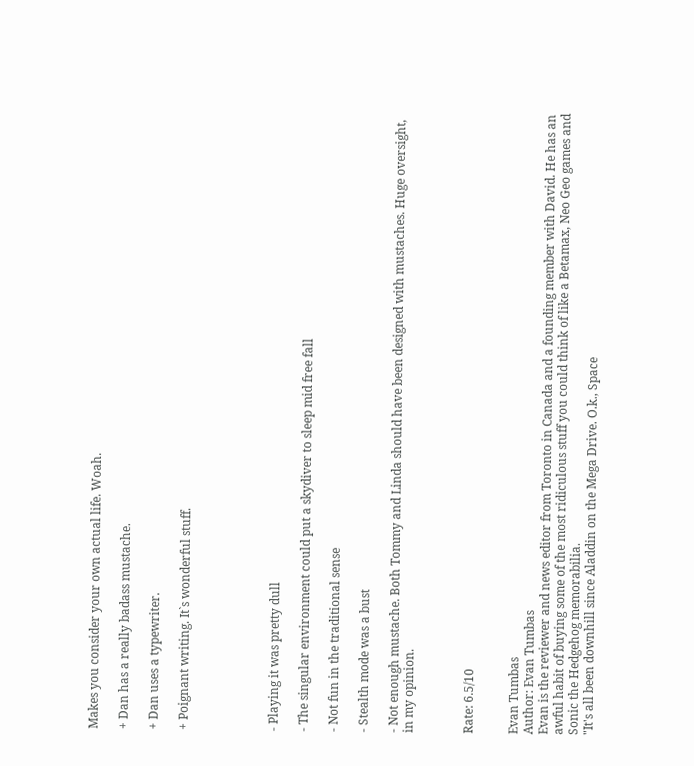Makes you consider your own actual life. Woah.

+ Dan has a really badass mustache.

+ Dan uses a typewriter.

+ Poignant writing. It`s wonderful stuff.





- Playing it was pretty dull

- The singular environment could put a skydiver to sleep mid free fall

- Not fun in the traditional sense

- Stealth mode was a bust

- Not enough mustache. Both Tommy and Linda should have been designed with mustaches. Huge oversight, in my opinion.



Rate: 6.5/10


Evan Tumbas
Author: Evan Tumbas
Evan is the reviewer and news editor from Toronto in Canada and a founding member with David. He has an awful habit of buying some of the most ridiculous stuff you could think of like a Betamax, Neo Geo games and Sonic the Hedgehog memorabilia.
"It's all been downhill since Aladdin on the Mega Drive. O.k., Space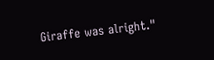Giraffe was alright."